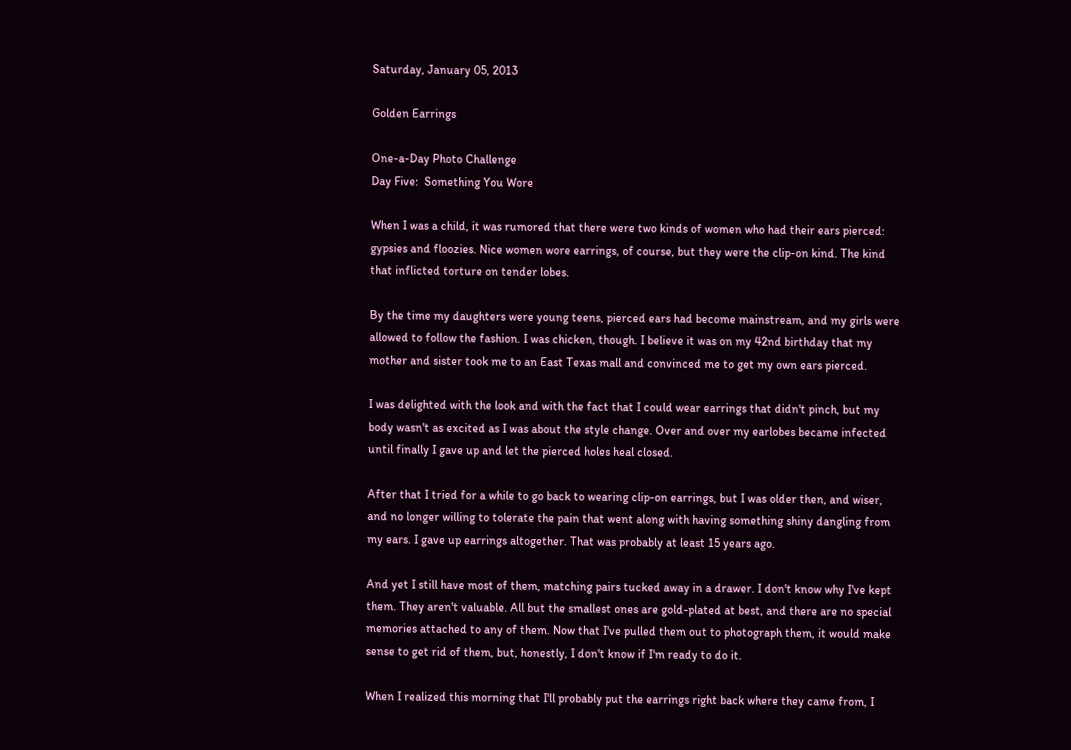Saturday, January 05, 2013

Golden Earrings

One-a-Day Photo Challenge
Day Five:  Something You Wore

When I was a child, it was rumored that there were two kinds of women who had their ears pierced: gypsies and floozies. Nice women wore earrings, of course, but they were the clip-on kind. The kind that inflicted torture on tender lobes.

By the time my daughters were young teens, pierced ears had become mainstream, and my girls were allowed to follow the fashion. I was chicken, though. I believe it was on my 42nd birthday that my mother and sister took me to an East Texas mall and convinced me to get my own ears pierced.

I was delighted with the look and with the fact that I could wear earrings that didn't pinch, but my body wasn't as excited as I was about the style change. Over and over my earlobes became infected until finally I gave up and let the pierced holes heal closed.

After that I tried for a while to go back to wearing clip-on earrings, but I was older then, and wiser, and no longer willing to tolerate the pain that went along with having something shiny dangling from my ears. I gave up earrings altogether. That was probably at least 15 years ago.

And yet I still have most of them, matching pairs tucked away in a drawer. I don't know why I've kept them. They aren't valuable. All but the smallest ones are gold-plated at best, and there are no special memories attached to any of them. Now that I've pulled them out to photograph them, it would make sense to get rid of them, but, honestly, I don't know if I'm ready to do it.

When I realized this morning that I'll probably put the earrings right back where they came from, I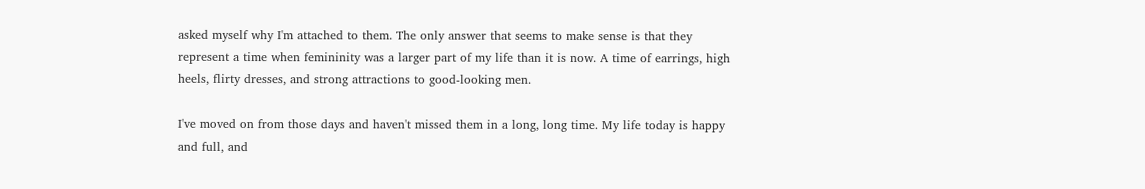asked myself why I'm attached to them. The only answer that seems to make sense is that they represent a time when femininity was a larger part of my life than it is now. A time of earrings, high heels, flirty dresses, and strong attractions to good-looking men.

I've moved on from those days and haven't missed them in a long, long time. My life today is happy and full, and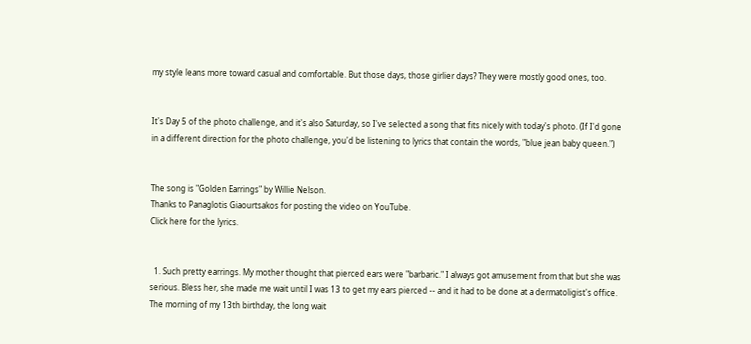my style leans more toward casual and comfortable. But those days, those girlier days? They were mostly good ones, too.


It's Day 5 of the photo challenge, and it's also Saturday, so I've selected a song that fits nicely with today's photo. (If I'd gone in a different direction for the photo challenge, you'd be listening to lyrics that contain the words, "blue jean baby queen.")


The song is "Golden Earrings" by Willie Nelson.
Thanks to Panaglotis Giaourtsakos for posting the video on YouTube.
Click here for the lyrics.


  1. Such pretty earrings. My mother thought that pierced ears were "barbaric." I always got amusement from that but she was serious. Bless her, she made me wait until I was 13 to get my ears pierced -- and it had to be done at a dermatoligist's office. The morning of my 13th birthday, the long wait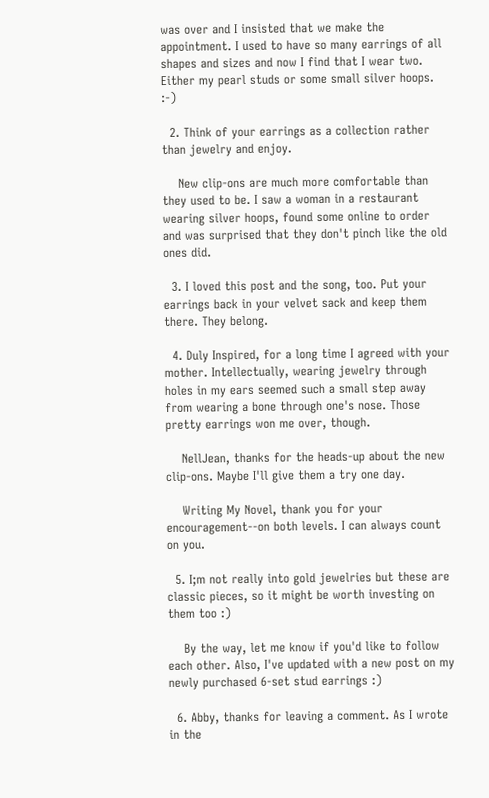was over and I insisted that we make the appointment. I used to have so many earrings of all shapes and sizes and now I find that I wear two. Either my pearl studs or some small silver hoops. :-)

  2. Think of your earrings as a collection rather than jewelry and enjoy.

    New clip-ons are much more comfortable than they used to be. I saw a woman in a restaurant wearing silver hoops, found some online to order and was surprised that they don't pinch like the old ones did.

  3. I loved this post and the song, too. Put your earrings back in your velvet sack and keep them there. They belong.

  4. Duly Inspired, for a long time I agreed with your mother. Intellectually, wearing jewelry through holes in my ears seemed such a small step away from wearing a bone through one's nose. Those pretty earrings won me over, though.

    NellJean, thanks for the heads-up about the new clip-ons. Maybe I'll give them a try one day.

    Writing My Novel, thank you for your encouragement--on both levels. I can always count on you.

  5. I;m not really into gold jewelries but these are classic pieces, so it might be worth investing on them too :)

    By the way, let me know if you'd like to follow each other. Also, I've updated with a new post on my newly purchased 6-set stud earrings :)

  6. Abby, thanks for leaving a comment. As I wrote in the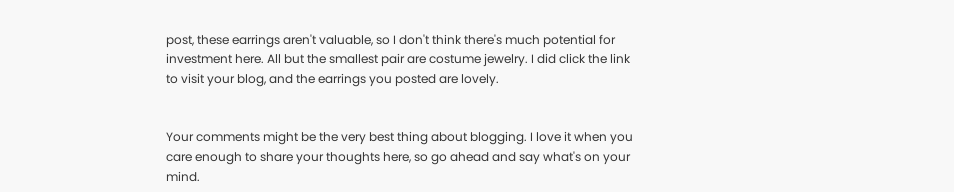post, these earrings aren't valuable, so I don't think there's much potential for investment here. All but the smallest pair are costume jewelry. I did click the link to visit your blog, and the earrings you posted are lovely.


Your comments might be the very best thing about blogging. I love it when you care enough to share your thoughts here, so go ahead and say what's on your mind.